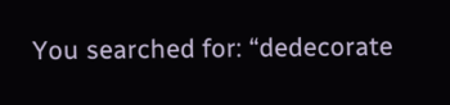You searched for: “dedecorate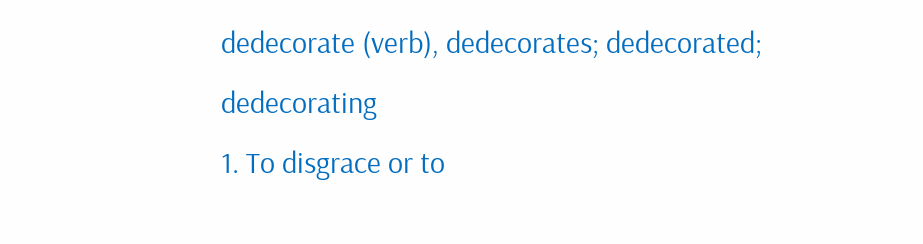dedecorate (verb), dedecorates; dedecorated; dedecorating
1. To disgrace or to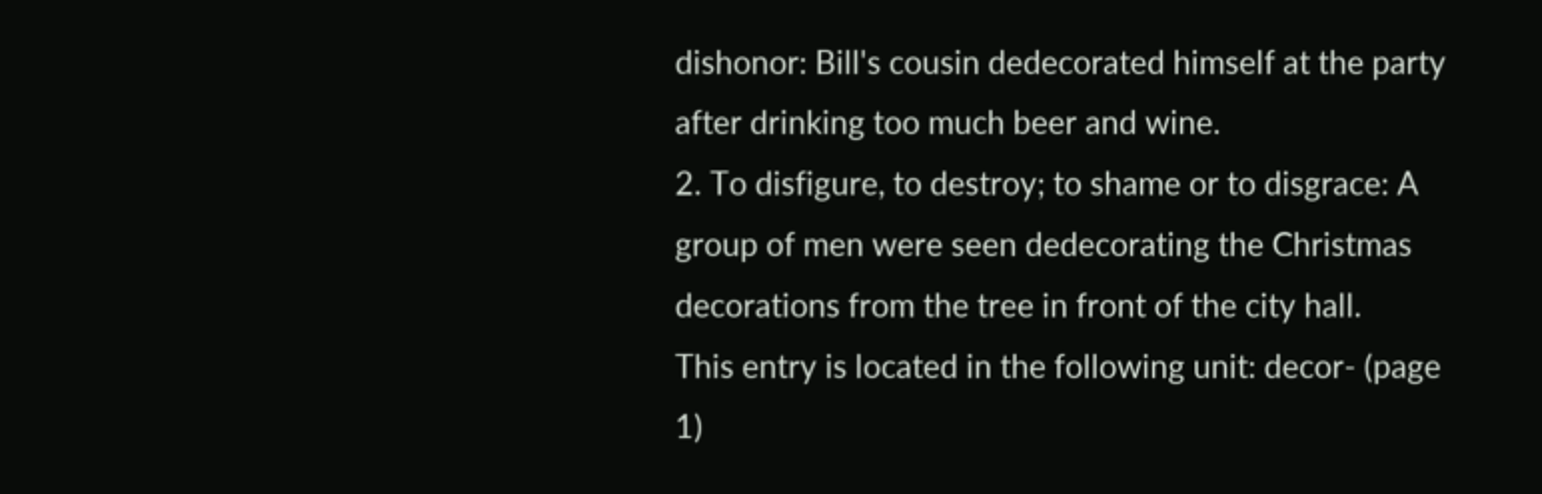dishonor: Bill's cousin dedecorated himself at the party after drinking too much beer and wine.
2. To disfigure, to destroy; to shame or to disgrace: A group of men were seen dedecorating the Christmas decorations from the tree in front of the city hall.
This entry is located in the following unit: decor- (page 1)